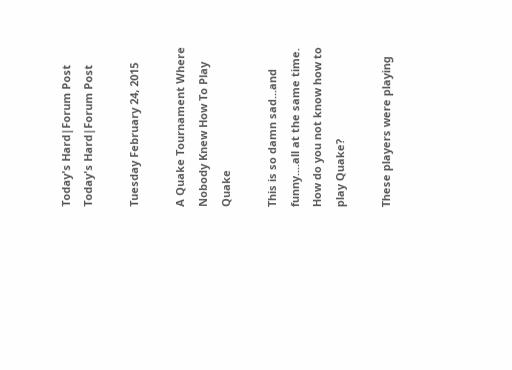Today's Hard|Forum Post
Today's Hard|Forum Post

Tuesday February 24, 2015

A Quake Tournament Where Nobody Knew How To Play Quake

This is so damn sad...and funny....all at the same time. How do you not know how to play Quake?

These players were playing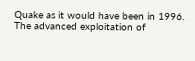Quake as it would have been in 1996. The advanced exploitation of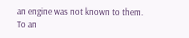an engine was not known to them. To an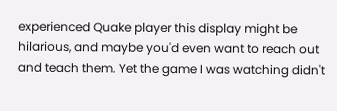experienced Quake player this display might be hilarious, and maybe you'd even want to reach out and teach them. Yet the game I was watching didn't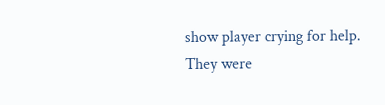show player crying for help. They were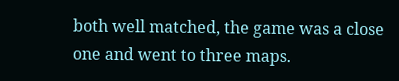both well matched, the game was a close one and went to three maps.